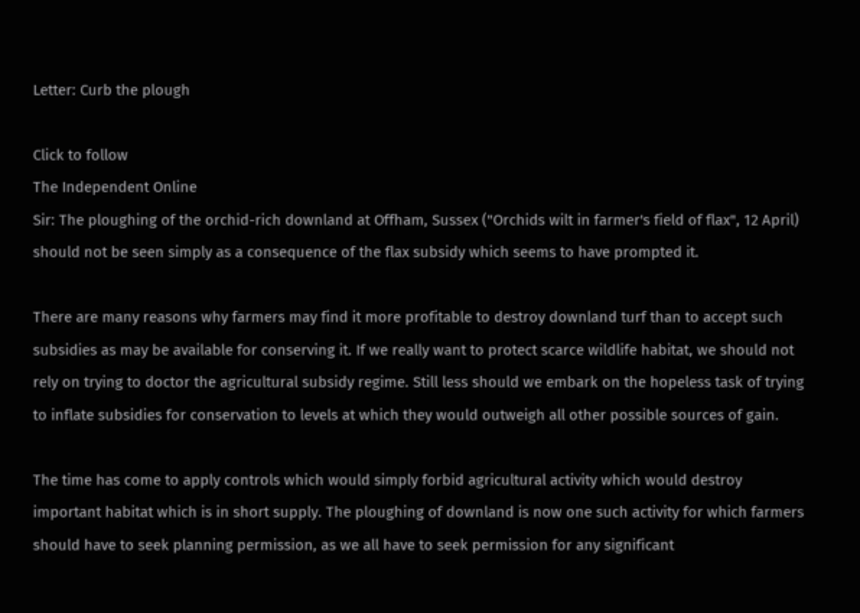Letter: Curb the plough

Click to follow
The Independent Online
Sir: The ploughing of the orchid-rich downland at Offham, Sussex ("Orchids wilt in farmer's field of flax", 12 April) should not be seen simply as a consequence of the flax subsidy which seems to have prompted it.

There are many reasons why farmers may find it more profitable to destroy downland turf than to accept such subsidies as may be available for conserving it. If we really want to protect scarce wildlife habitat, we should not rely on trying to doctor the agricultural subsidy regime. Still less should we embark on the hopeless task of trying to inflate subsidies for conservation to levels at which they would outweigh all other possible sources of gain.

The time has come to apply controls which would simply forbid agricultural activity which would destroy important habitat which is in short supply. The ploughing of downland is now one such activity for which farmers should have to seek planning permission, as we all have to seek permission for any significant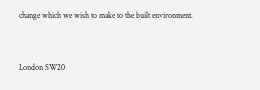change which we wish to make to the built environment.


London SW20